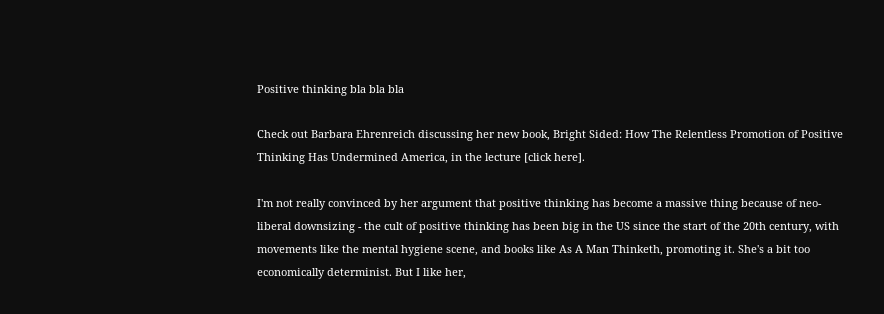Positive thinking bla bla bla

Check out Barbara Ehrenreich discussing her new book, Bright Sided: How The Relentless Promotion of Positive Thinking Has Undermined America, in the lecture [click here].

I'm not really convinced by her argument that positive thinking has become a massive thing because of neo-liberal downsizing - the cult of positive thinking has been big in the US since the start of the 20th century, with movements like the mental hygiene scene, and books like As A Man Thinketh, promoting it. She's a bit too economically determinist. But I like her,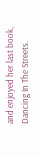and enjoyed her last book, Dancing In The Streets.